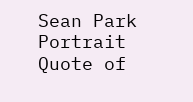Sean Park Portrait
Quote of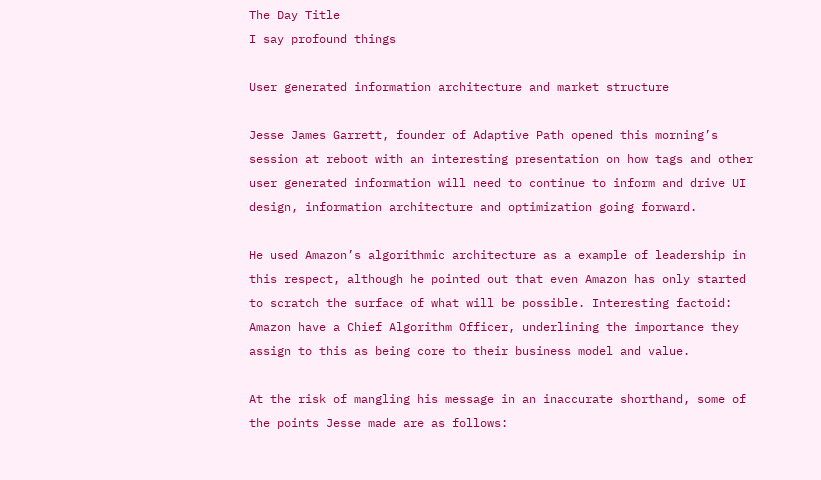The Day Title
I say profound things

User generated information architecture and market structure

Jesse James Garrett, founder of Adaptive Path opened this morning’s session at reboot with an interesting presentation on how tags and other user generated information will need to continue to inform and drive UI design, information architecture and optimization going forward.

He used Amazon’s algorithmic architecture as a example of leadership in this respect, although he pointed out that even Amazon has only started to scratch the surface of what will be possible. Interesting factoid: Amazon have a Chief Algorithm Officer, underlining the importance they assign to this as being core to their business model and value.

At the risk of mangling his message in an inaccurate shorthand, some of the points Jesse made are as follows: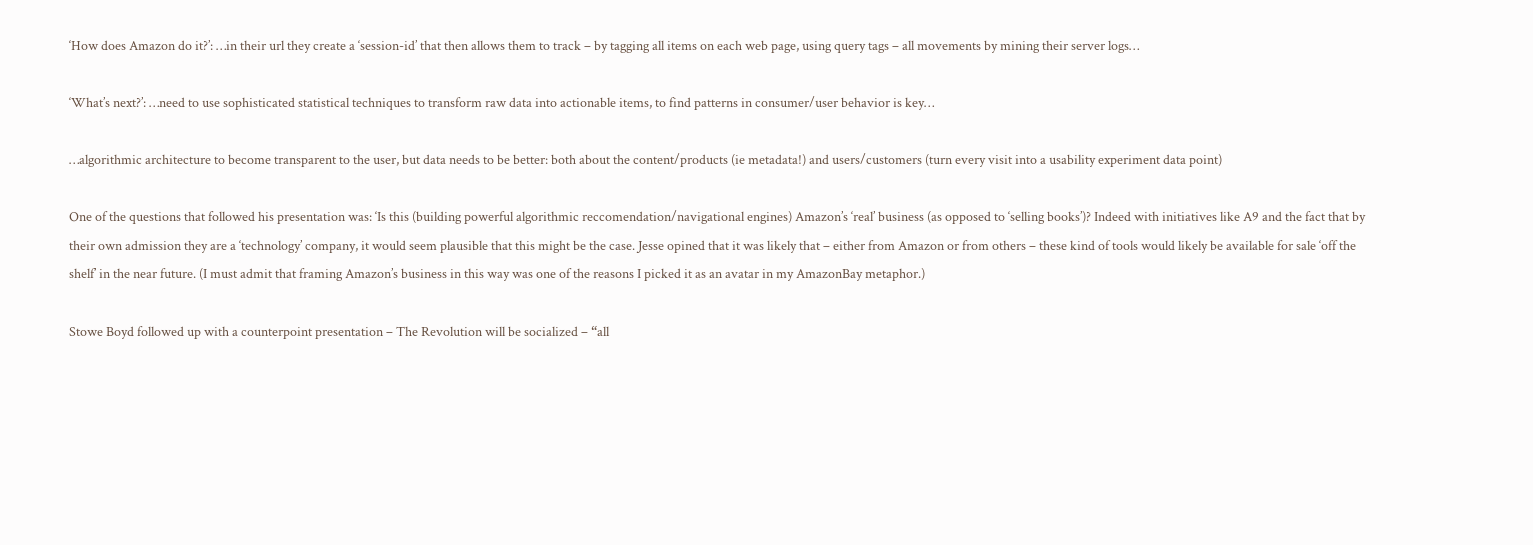‘How does Amazon do it?’: …in their url they create a ‘session-id’ that then allows them to track – by tagging all items on each web page, using query tags – all movements by mining their server logs…

‘What’s next?’: …need to use sophisticated statistical techniques to transform raw data into actionable items, to find patterns in consumer/user behavior is key…

…algorithmic architecture to become transparent to the user, but data needs to be better: both about the content/products (ie metadata!) and users/customers (turn every visit into a usability experiment data point)

One of the questions that followed his presentation was: ‘Is this (building powerful algorithmic reccomendation/navigational engines) Amazon’s ‘real’ business (as opposed to ‘selling books’)? Indeed with initiatives like A9 and the fact that by their own admission they are a ‘technology’ company, it would seem plausible that this might be the case. Jesse opined that it was likely that – either from Amazon or from others – these kind of tools would likely be available for sale ‘off the shelf’ in the near future. (I must admit that framing Amazon’s business in this way was one of the reasons I picked it as an avatar in my AmazonBay metaphor.)

Stowe Boyd followed up with a counterpoint presentation – The Revolution will be socialized – “all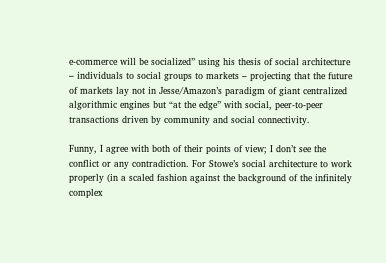e-commerce will be socialized” using his thesis of social architecture – individuals to social groups to markets – projecting that the future of markets lay not in Jesse/Amazon’s paradigm of giant centralized algorithmic engines but “at the edge” with social, peer-to-peer transactions driven by community and social connectivity.

Funny, I agree with both of their points of view; I don’t see the conflict or any contradiction. For Stowe’s social architecture to work properly (in a scaled fashion against the background of the infinitely complex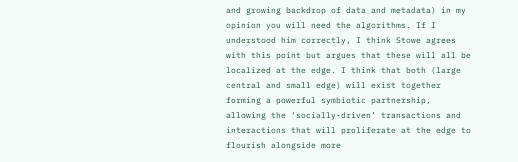and growing backdrop of data and metadata) in my opinion you will need the algorithms. If I understood him correctly, I think Stowe agrees with this point but argues that these will all be localized at the edge. I think that both (large central and small edge) will exist together forming a powerful symbiotic partnership, allowing the ‘socially-driven’ transactions and interactions that will proliferate at the edge to flourish alongside more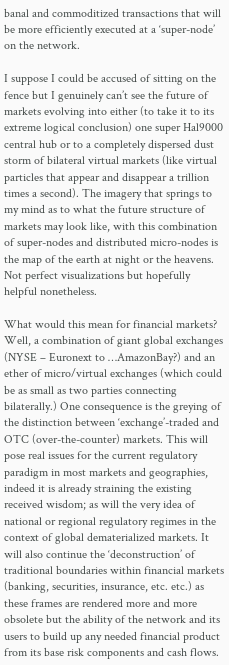banal and commoditized transactions that will be more efficiently executed at a ‘super-node’ on the network.

I suppose I could be accused of sitting on the fence but I genuinely can’t see the future of markets evolving into either (to take it to its extreme logical conclusion) one super Hal9000 central hub or to a completely dispersed dust storm of bilateral virtual markets (like virtual particles that appear and disappear a trillion times a second). The imagery that springs to my mind as to what the future structure of markets may look like, with this combination of super-nodes and distributed micro-nodes is the map of the earth at night or the heavens. Not perfect visualizations but hopefully helpful nonetheless.

What would this mean for financial markets? Well, a combination of giant global exchanges (NYSE – Euronext to …AmazonBay?) and an ether of micro/virtual exchanges (which could be as small as two parties connecting bilaterally.) One consequence is the greying of the distinction between ‘exchange’-traded and OTC (over-the-counter) markets. This will pose real issues for the current regulatory paradigm in most markets and geographies, indeed it is already straining the existing received wisdom; as will the very idea of national or regional regulatory regimes in the context of global dematerialized markets. It will also continue the ‘deconstruction’ of traditional boundaries within financial markets (banking, securities, insurance, etc. etc.) as these frames are rendered more and more obsolete but the ability of the network and its users to build up any needed financial product from its base risk components and cash flows.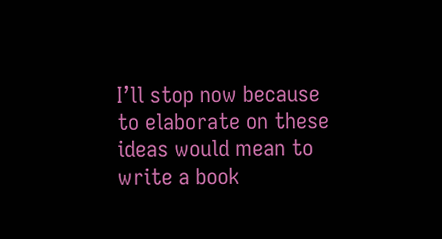I’ll stop now because to elaborate on these ideas would mean to write a book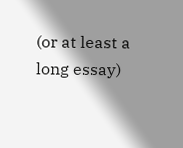(or at least a long essay)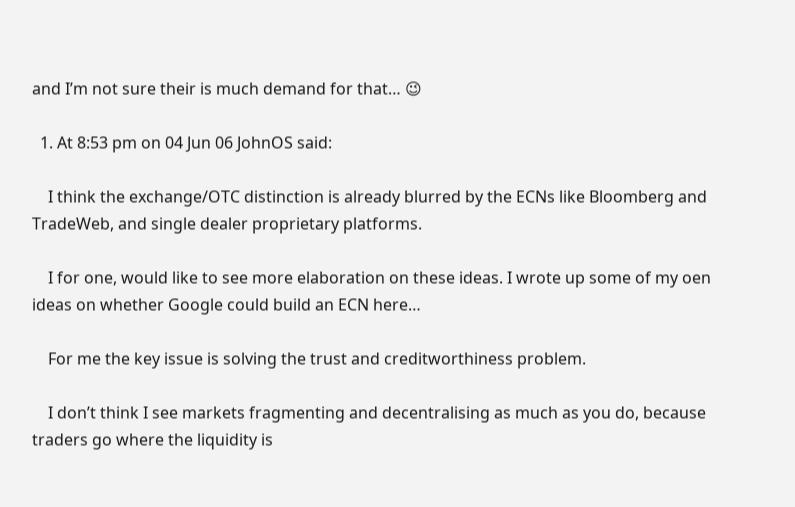and I’m not sure their is much demand for that… 😉

  1. At 8:53 pm on 04 Jun 06 JohnOS said:

    I think the exchange/OTC distinction is already blurred by the ECNs like Bloomberg and TradeWeb, and single dealer proprietary platforms.

    I for one, would like to see more elaboration on these ideas. I wrote up some of my oen ideas on whether Google could build an ECN here…

    For me the key issue is solving the trust and creditworthiness problem.

    I don’t think I see markets fragmenting and decentralising as much as you do, because traders go where the liquidity is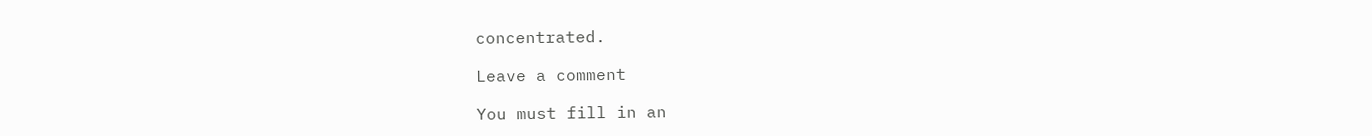concentrated.

Leave a comment

You must fill in an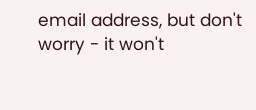email address, but don't worry - it won't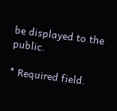be displayed to the public.

* Required field.